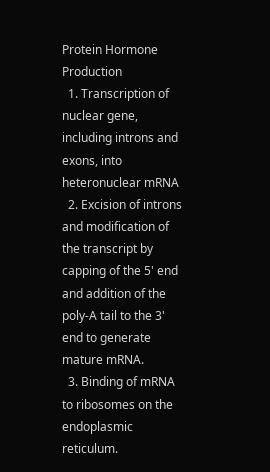Protein Hormone Production
  1. Transcription of nuclear gene, including introns and exons, into heteronuclear mRNA
  2. Excision of introns and modification of the transcript by capping of the 5' end and addition of the poly-A tail to the 3' end to generate mature mRNA.
  3. Binding of mRNA to ribosomes on the endoplasmic reticulum.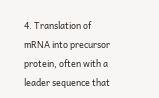4. Translation of mRNA into precursor protein, often with a leader sequence that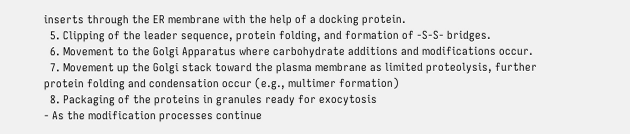inserts through the ER membrane with the help of a docking protein.
  5. Clipping of the leader sequence, protein folding, and formation of -S-S- bridges.
  6. Movement to the Golgi Apparatus where carbohydrate additions and modifications occur.
  7. Movement up the Golgi stack toward the plasma membrane as limited proteolysis, further protein folding and condensation occur (e.g., multimer formation)
  8. Packaging of the proteins in granules ready for exocytosis
- As the modification processes continue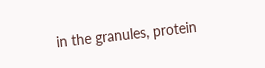in the granules, protein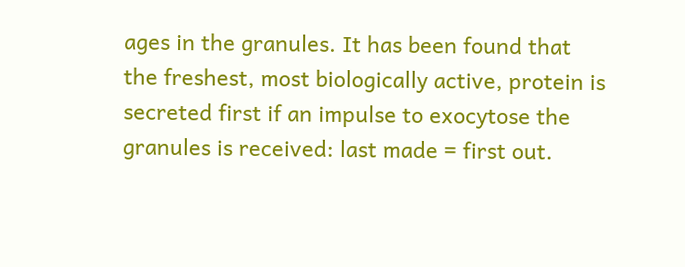ages in the granules. It has been found that the freshest, most biologically active, protein is secreted first if an impulse to exocytose the granules is received: last made = first out.